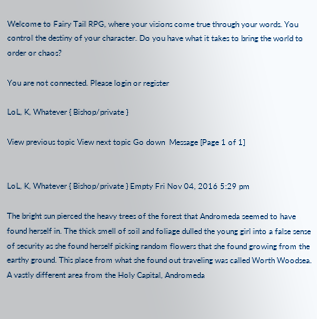Welcome to Fairy Tail RPG, where your visions come true through your words. You control the destiny of your character. Do you have what it takes to bring the world to order or chaos?

You are not connected. Please login or register

LoL, K, Whatever { Bishop/private }

View previous topic View next topic Go down  Message [Page 1 of 1]


LoL, K, Whatever { Bishop/private } Empty Fri Nov 04, 2016 5:29 pm

The bright sun pierced the heavy trees of the forest that Andromeda seemed to have found herself in. The thick smell of soil and foliage dulled the young girl into a false sense of security as she found herself picking random flowers that she found growing from the earthy ground. This place from what she found out traveling was called Worth Woodsea. A vastly different area from the Holy Capital, Andromeda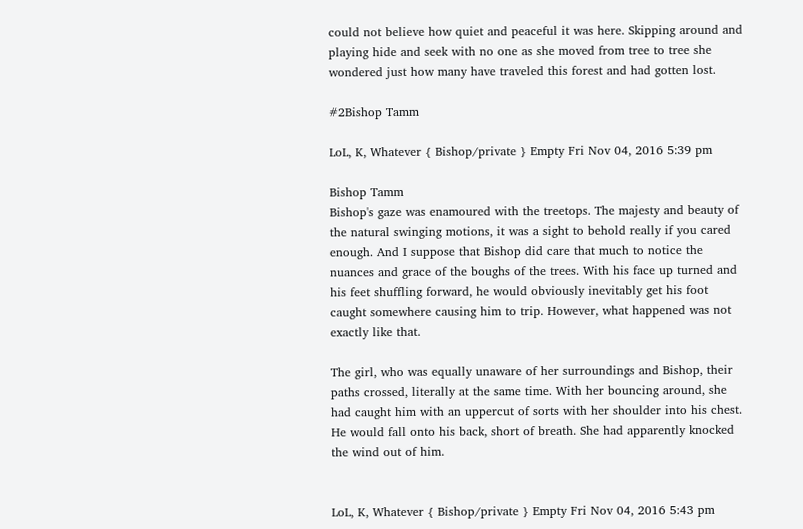could not believe how quiet and peaceful it was here. Skipping around and playing hide and seek with no one as she moved from tree to tree she wondered just how many have traveled this forest and had gotten lost.

#2Bishop Tamm

LoL, K, Whatever { Bishop/private } Empty Fri Nov 04, 2016 5:39 pm

Bishop Tamm
Bishop's gaze was enamoured with the treetops. The majesty and beauty of the natural swinging motions, it was a sight to behold really if you cared enough. And I suppose that Bishop did care that much to notice the nuances and grace of the boughs of the trees. With his face up turned and his feet shuffling forward, he would obviously inevitably get his foot caught somewhere causing him to trip. However, what happened was not exactly like that.

The girl, who was equally unaware of her surroundings and Bishop, their paths crossed, literally at the same time. With her bouncing around, she had caught him with an uppercut of sorts with her shoulder into his chest. He would fall onto his back, short of breath. She had apparently knocked the wind out of him.


LoL, K, Whatever { Bishop/private } Empty Fri Nov 04, 2016 5:43 pm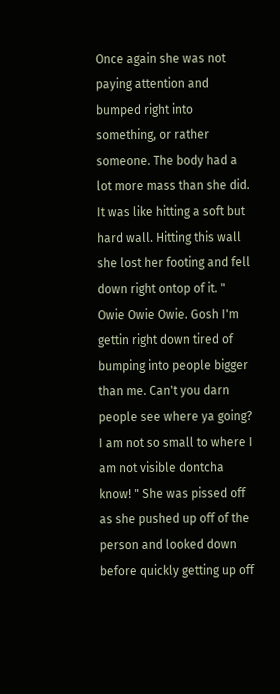Once again she was not paying attention and bumped right into something, or rather someone. The body had a lot more mass than she did. It was like hitting a soft but hard wall. Hitting this wall she lost her footing and fell down right ontop of it. " Owie Owie Owie. Gosh I'm gettin right down tired of bumping into people bigger than me. Can't you darn people see where ya going? I am not so small to where I am not visible dontcha know! " She was pissed off as she pushed up off of the person and looked down before quickly getting up off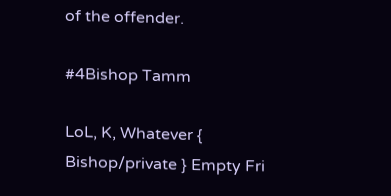of the offender.

#4Bishop Tamm

LoL, K, Whatever { Bishop/private } Empty Fri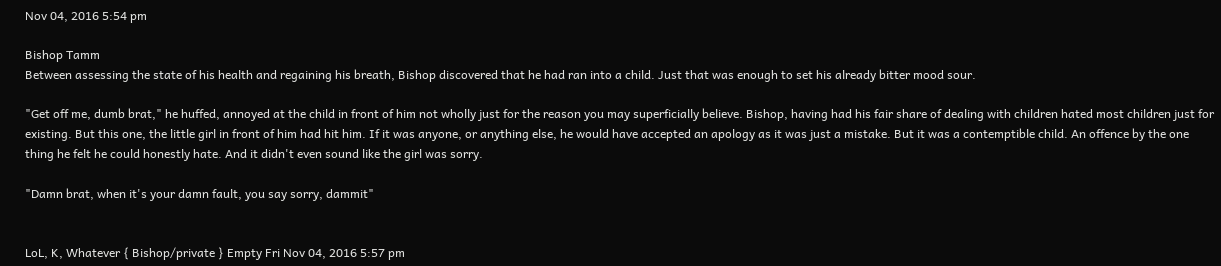Nov 04, 2016 5:54 pm

Bishop Tamm
Between assessing the state of his health and regaining his breath, Bishop discovered that he had ran into a child. Just that was enough to set his already bitter mood sour.

"Get off me, dumb brat," he huffed, annoyed at the child in front of him not wholly just for the reason you may superficially believe. Bishop, having had his fair share of dealing with children hated most children just for existing. But this one, the little girl in front of him had hit him. If it was anyone, or anything else, he would have accepted an apology as it was just a mistake. But it was a contemptible child. An offence by the one thing he felt he could honestly hate. And it didn't even sound like the girl was sorry.

"Damn brat, when it's your damn fault, you say sorry, dammit"


LoL, K, Whatever { Bishop/private } Empty Fri Nov 04, 2016 5:57 pm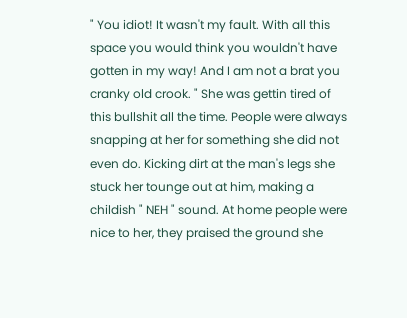" You idiot! It wasn't my fault. With all this space you would think you wouldn't have gotten in my way! And I am not a brat you cranky old crook. " She was gettin tired of this bullshit all the time. People were always snapping at her for something she did not even do. Kicking dirt at the man's legs she stuck her tounge out at him, making a childish " NEH " sound. At home people were nice to her, they praised the ground she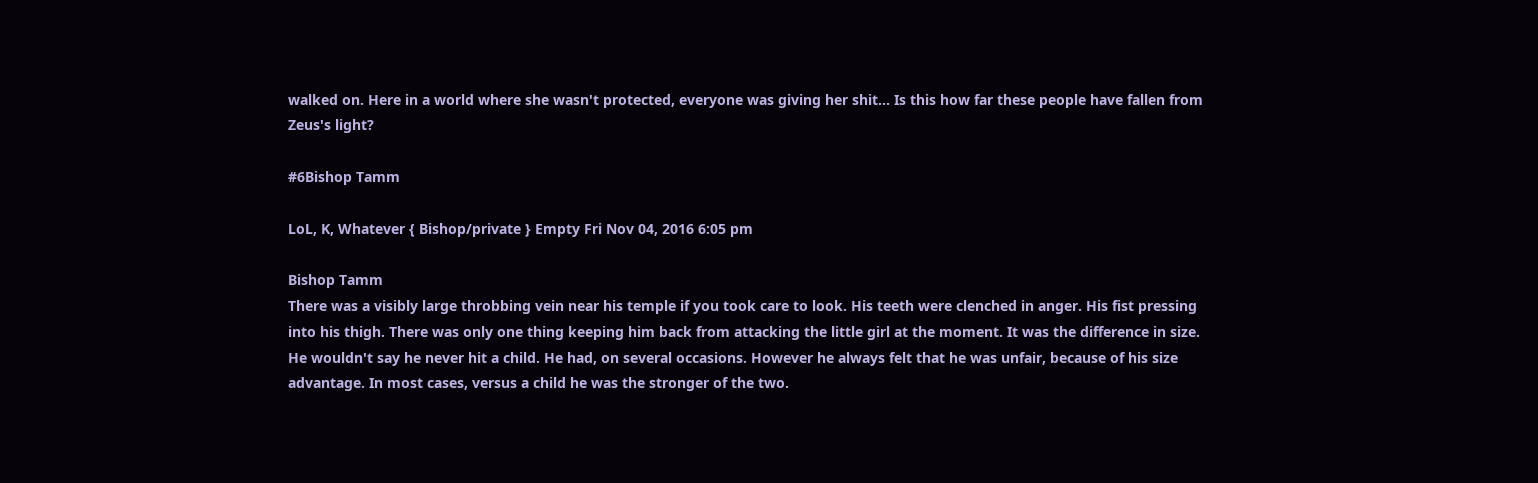walked on. Here in a world where she wasn't protected, everyone was giving her shit... Is this how far these people have fallen from Zeus's light?

#6Bishop Tamm

LoL, K, Whatever { Bishop/private } Empty Fri Nov 04, 2016 6:05 pm

Bishop Tamm
There was a visibly large throbbing vein near his temple if you took care to look. His teeth were clenched in anger. His fist pressing into his thigh. There was only one thing keeping him back from attacking the little girl at the moment. It was the difference in size. He wouldn't say he never hit a child. He had, on several occasions. However he always felt that he was unfair, because of his size advantage. In most cases, versus a child he was the stronger of the two.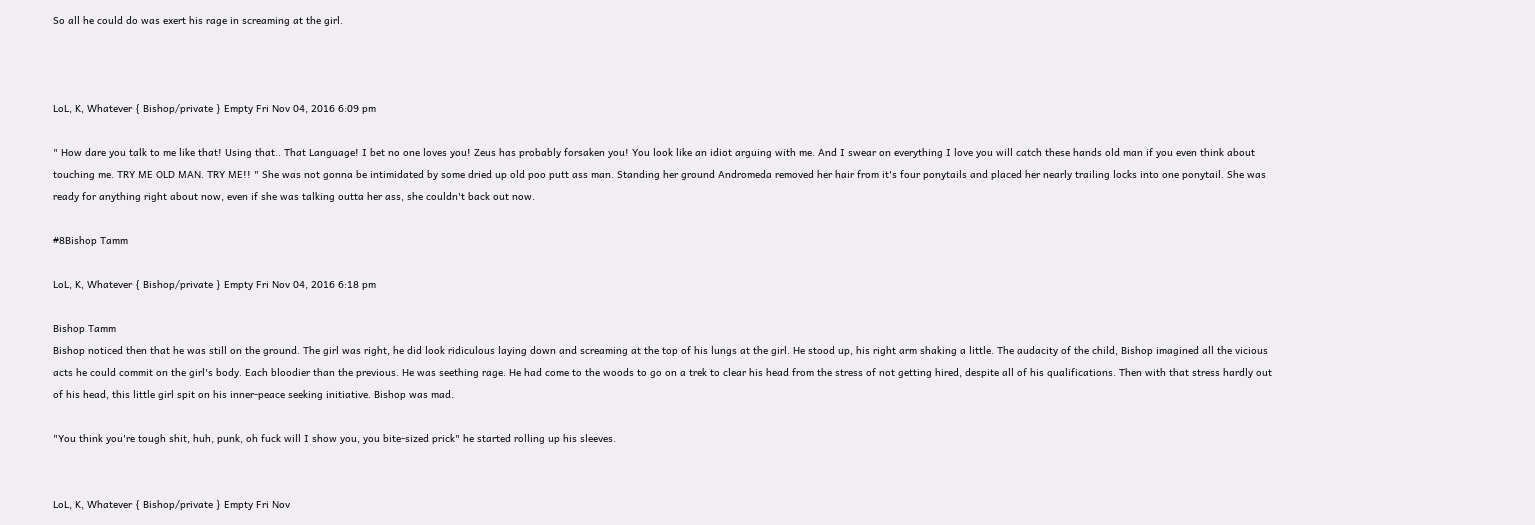So all he could do was exert his rage in screaming at the girl.



LoL, K, Whatever { Bishop/private } Empty Fri Nov 04, 2016 6:09 pm

" How dare you talk to me like that! Using that.. That Language! I bet no one loves you! Zeus has probably forsaken you! You look like an idiot arguing with me. And I swear on everything I love you will catch these hands old man if you even think about touching me. TRY ME OLD MAN. TRY ME!! " She was not gonna be intimidated by some dried up old poo putt ass man. Standing her ground Andromeda removed her hair from it's four ponytails and placed her nearly trailing locks into one ponytail. She was ready for anything right about now, even if she was talking outta her ass, she couldn't back out now.

#8Bishop Tamm

LoL, K, Whatever { Bishop/private } Empty Fri Nov 04, 2016 6:18 pm

Bishop Tamm
Bishop noticed then that he was still on the ground. The girl was right, he did look ridiculous laying down and screaming at the top of his lungs at the girl. He stood up, his right arm shaking a little. The audacity of the child, Bishop imagined all the vicious acts he could commit on the girl's body. Each bloodier than the previous. He was seething rage. He had come to the woods to go on a trek to clear his head from the stress of not getting hired, despite all of his qualifications. Then with that stress hardly out of his head, this little girl spit on his inner-peace seeking initiative. Bishop was mad.

"You think you're tough shit, huh, punk, oh fuck will I show you, you bite-sized prick" he started rolling up his sleeves.


LoL, K, Whatever { Bishop/private } Empty Fri Nov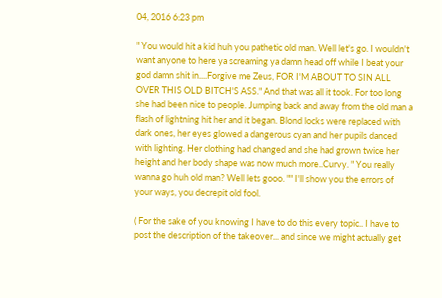04, 2016 6:23 pm

" You would hit a kid huh you pathetic old man. Well let's go. I wouldn't want anyone to here ya screaming ya damn head off while I beat your god damn shit in....Forgive me Zeus, FOR I'M ABOUT TO SIN ALL OVER THIS OLD BITCH'S ASS." And that was all it took. For too long she had been nice to people. Jumping back and away from the old man a flash of lightning hit her and it began. Blond locks were replaced with dark ones, her eyes glowed a dangerous cyan and her pupils danced with lighting. Her clothing had changed and she had grown twice her height and her body shape was now much more..Curvy. " You really wanna go huh old man? Well lets gooo. "" I'll show you the errors of your ways, you decrepit old fool.

( For the sake of you knowing I have to do this every topic.. I have to post the description of the takeover... and since we might actually get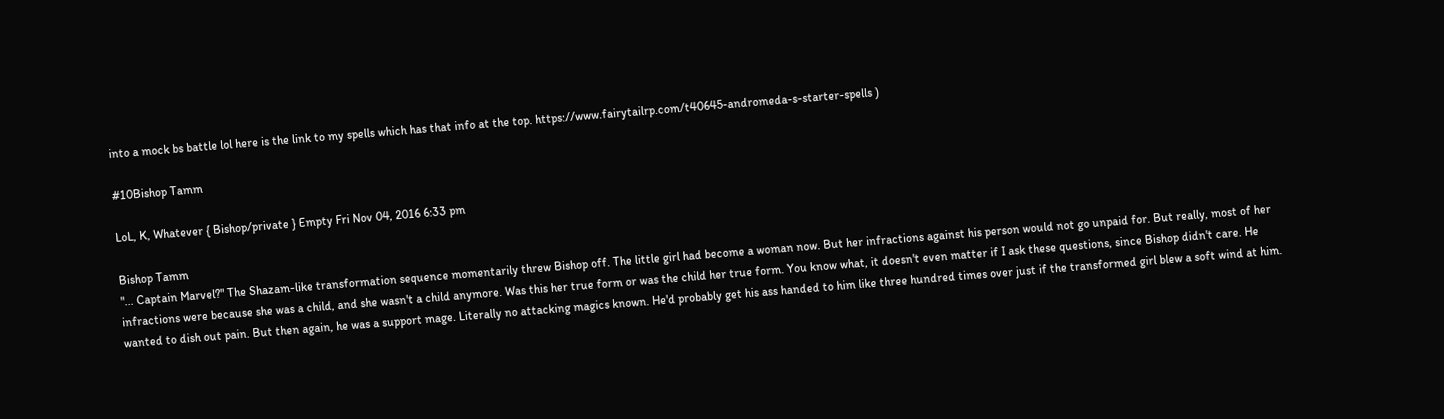into a mock bs battle lol here is the link to my spells which has that info at the top. https://www.fairytailrp.com/t40645-andromeda-s-starter-spells )

#10Bishop Tamm

LoL, K, Whatever { Bishop/private } Empty Fri Nov 04, 2016 6:33 pm

Bishop Tamm
"... Captain Marvel?" The Shazam-like transformation sequence momentarily threw Bishop off. The little girl had become a woman now. But her infractions against his person would not go unpaid for. But really, most of her infractions were because she was a child, and she wasn't a child anymore. Was this her true form or was the child her true form. You know what, it doesn't even matter if I ask these questions, since Bishop didn't care. He wanted to dish out pain. But then again, he was a support mage. Literally no attacking magics known. He'd probably get his ass handed to him like three hundred times over just if the transformed girl blew a soft wind at him.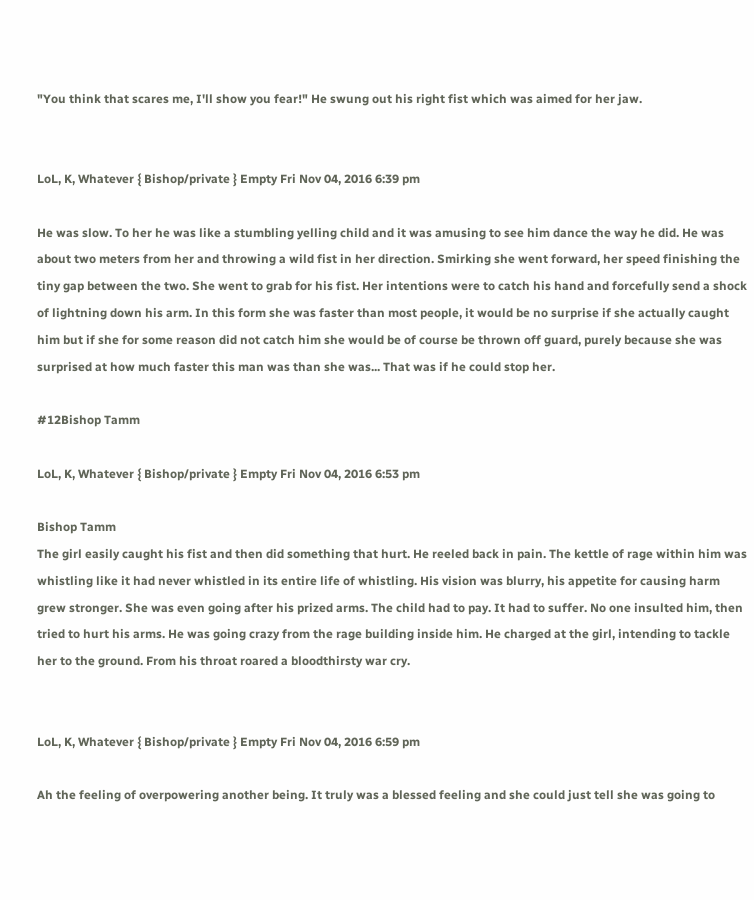"You think that scares me, I'll show you fear!" He swung out his right fist which was aimed for her jaw.


LoL, K, Whatever { Bishop/private } Empty Fri Nov 04, 2016 6:39 pm

He was slow. To her he was like a stumbling yelling child and it was amusing to see him dance the way he did. He was about two meters from her and throwing a wild fist in her direction. Smirking she went forward, her speed finishing the tiny gap between the two. She went to grab for his fist. Her intentions were to catch his hand and forcefully send a shock of lightning down his arm. In this form she was faster than most people, it would be no surprise if she actually caught him but if she for some reason did not catch him she would be of course be thrown off guard, purely because she was surprised at how much faster this man was than she was... That was if he could stop her.

#12Bishop Tamm

LoL, K, Whatever { Bishop/private } Empty Fri Nov 04, 2016 6:53 pm

Bishop Tamm
The girl easily caught his fist and then did something that hurt. He reeled back in pain. The kettle of rage within him was whistling like it had never whistled in its entire life of whistling. His vision was blurry, his appetite for causing harm grew stronger. She was even going after his prized arms. The child had to pay. It had to suffer. No one insulted him, then tried to hurt his arms. He was going crazy from the rage building inside him. He charged at the girl, intending to tackle her to the ground. From his throat roared a bloodthirsty war cry.


LoL, K, Whatever { Bishop/private } Empty Fri Nov 04, 2016 6:59 pm

Ah the feeling of overpowering another being. It truly was a blessed feeling and she could just tell she was going to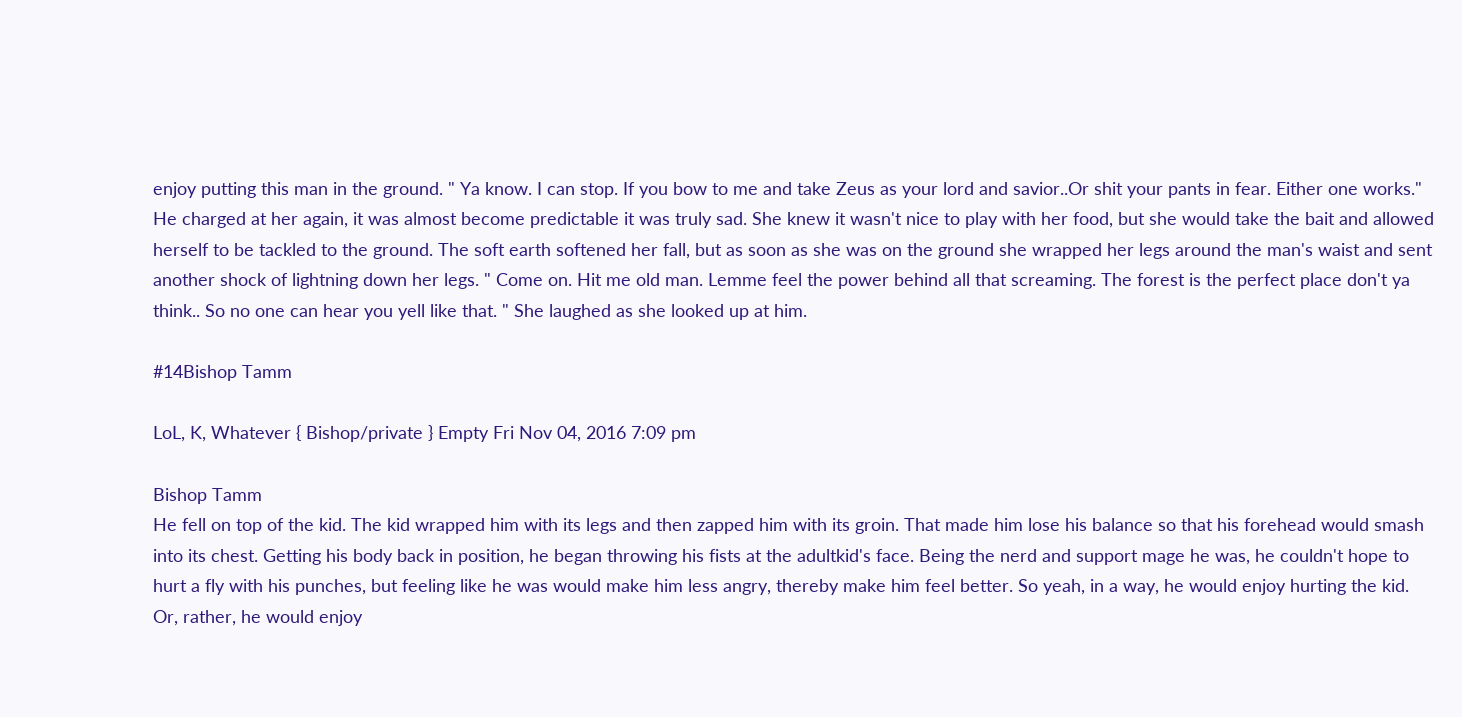enjoy putting this man in the ground. " Ya know. I can stop. If you bow to me and take Zeus as your lord and savior..Or shit your pants in fear. Either one works." He charged at her again, it was almost become predictable it was truly sad. She knew it wasn't nice to play with her food, but she would take the bait and allowed herself to be tackled to the ground. The soft earth softened her fall, but as soon as she was on the ground she wrapped her legs around the man's waist and sent another shock of lightning down her legs. " Come on. Hit me old man. Lemme feel the power behind all that screaming. The forest is the perfect place don't ya think.. So no one can hear you yell like that. " She laughed as she looked up at him.

#14Bishop Tamm

LoL, K, Whatever { Bishop/private } Empty Fri Nov 04, 2016 7:09 pm

Bishop Tamm
He fell on top of the kid. The kid wrapped him with its legs and then zapped him with its groin. That made him lose his balance so that his forehead would smash into its chest. Getting his body back in position, he began throwing his fists at the adultkid's face. Being the nerd and support mage he was, he couldn't hope to hurt a fly with his punches, but feeling like he was would make him less angry, thereby make him feel better. So yeah, in a way, he would enjoy hurting the kid. Or, rather, he would enjoy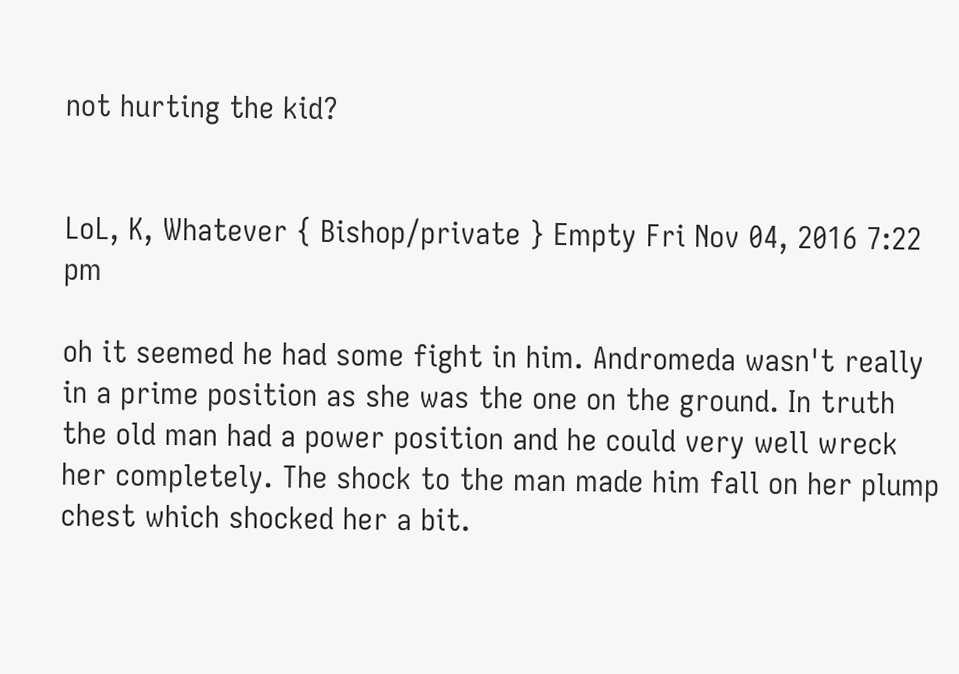not hurting the kid?


LoL, K, Whatever { Bishop/private } Empty Fri Nov 04, 2016 7:22 pm

oh it seemed he had some fight in him. Andromeda wasn't really in a prime position as she was the one on the ground. In truth the old man had a power position and he could very well wreck her completely. The shock to the man made him fall on her plump chest which shocked her a bit.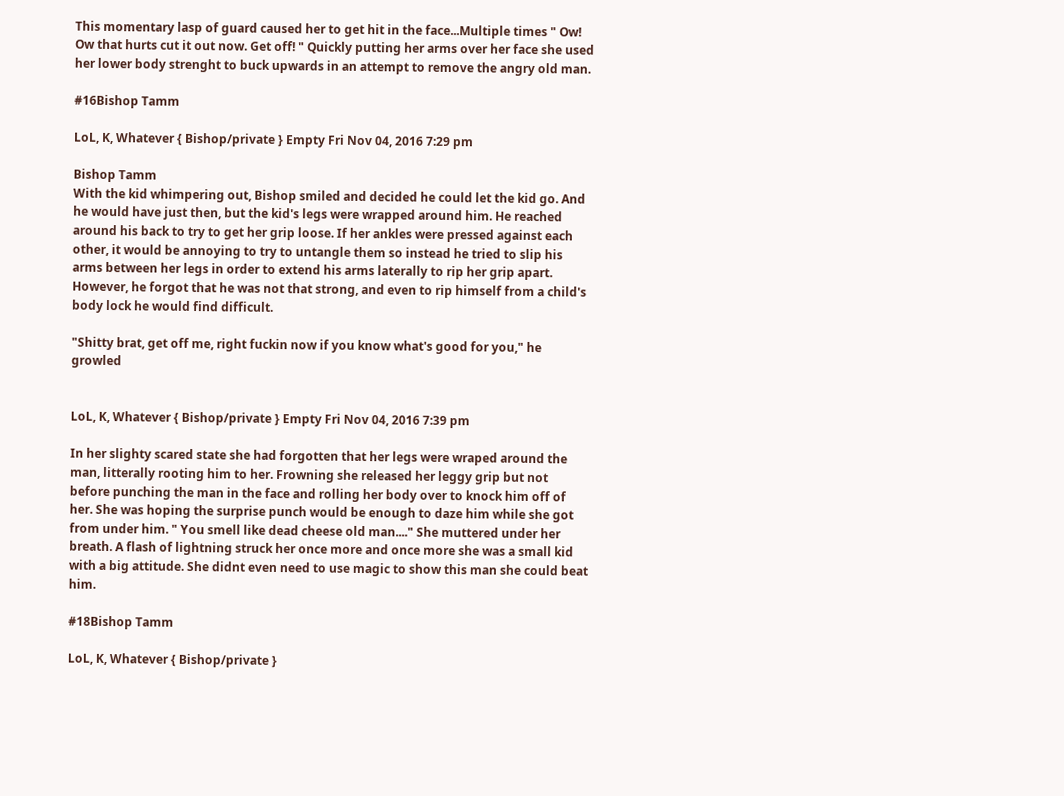This momentary lasp of guard caused her to get hit in the face...Multiple times " Ow! Ow that hurts cut it out now. Get off! " Quickly putting her arms over her face she used her lower body strenght to buck upwards in an attempt to remove the angry old man.

#16Bishop Tamm

LoL, K, Whatever { Bishop/private } Empty Fri Nov 04, 2016 7:29 pm

Bishop Tamm
With the kid whimpering out, Bishop smiled and decided he could let the kid go. And he would have just then, but the kid's legs were wrapped around him. He reached around his back to try to get her grip loose. If her ankles were pressed against each other, it would be annoying to try to untangle them so instead he tried to slip his arms between her legs in order to extend his arms laterally to rip her grip apart. However, he forgot that he was not that strong, and even to rip himself from a child's body lock he would find difficult.

"Shitty brat, get off me, right fuckin now if you know what's good for you," he growled


LoL, K, Whatever { Bishop/private } Empty Fri Nov 04, 2016 7:39 pm

In her slighty scared state she had forgotten that her legs were wraped around the man, litterally rooting him to her. Frowning she released her leggy grip but not before punching the man in the face and rolling her body over to knock him off of her. She was hoping the surprise punch would be enough to daze him while she got from under him. " You smell like dead cheese old man...." She muttered under her breath. A flash of lightning struck her once more and once more she was a small kid with a big attitude. She didnt even need to use magic to show this man she could beat him.

#18Bishop Tamm

LoL, K, Whatever { Bishop/private }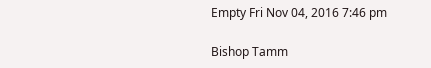Empty Fri Nov 04, 2016 7:46 pm

Bishop Tamm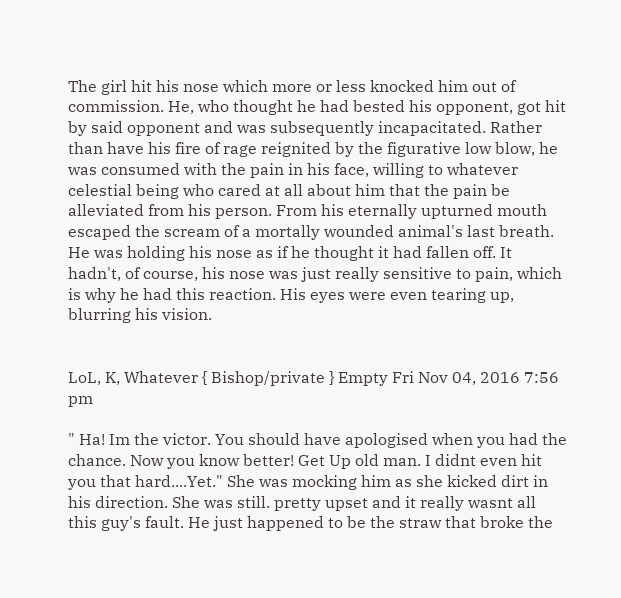The girl hit his nose which more or less knocked him out of commission. He, who thought he had bested his opponent, got hit by said opponent and was subsequently incapacitated. Rather than have his fire of rage reignited by the figurative low blow, he was consumed with the pain in his face, willing to whatever celestial being who cared at all about him that the pain be alleviated from his person. From his eternally upturned mouth escaped the scream of a mortally wounded animal's last breath. He was holding his nose as if he thought it had fallen off. It hadn't, of course, his nose was just really sensitive to pain, which is why he had this reaction. His eyes were even tearing up, blurring his vision.


LoL, K, Whatever { Bishop/private } Empty Fri Nov 04, 2016 7:56 pm

" Ha! Im the victor. You should have apologised when you had the chance. Now you know better! Get Up old man. I didnt even hit you that hard....Yet." She was mocking him as she kicked dirt in his direction. She was still. pretty upset and it really wasnt all this guy's fault. He just happened to be the straw that broke the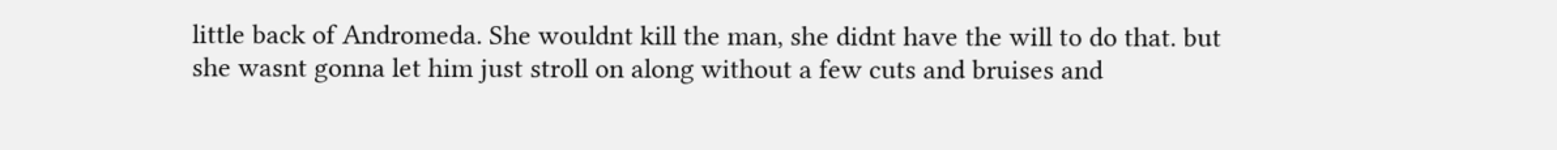little back of Andromeda. She wouldnt kill the man, she didnt have the will to do that. but she wasnt gonna let him just stroll on along without a few cuts and bruises and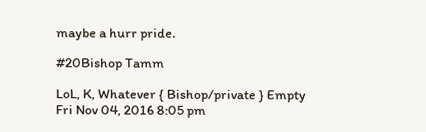maybe a hurr pride.

#20Bishop Tamm

LoL, K, Whatever { Bishop/private } Empty Fri Nov 04, 2016 8:05 pm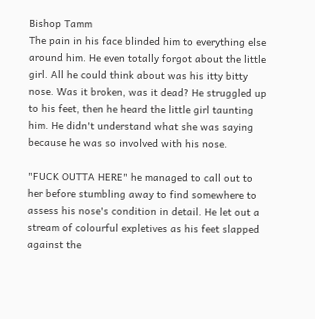Bishop Tamm
The pain in his face blinded him to everything else around him. He even totally forgot about the little girl. All he could think about was his itty bitty nose. Was it broken, was it dead? He struggled up to his feet, then he heard the little girl taunting him. He didn't understand what she was saying because he was so involved with his nose.

"FUCK OUTTA HERE" he managed to call out to her before stumbling away to find somewhere to assess his nose's condition in detail. He let out a stream of colourful expletives as his feet slapped against the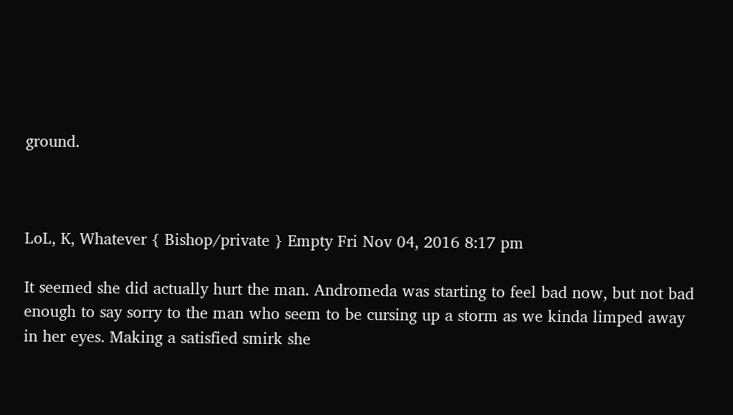ground.



LoL, K, Whatever { Bishop/private } Empty Fri Nov 04, 2016 8:17 pm

It seemed she did actually hurt the man. Andromeda was starting to feel bad now, but not bad enough to say sorry to the man who seem to be cursing up a storm as we kinda limped away in her eyes. Making a satisfied smirk she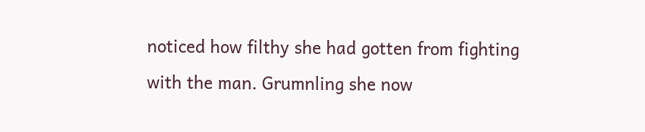noticed how filthy she had gotten from fighting with the man. Grumnling she now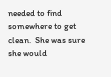needed to find somewhere to get clean.  She was sure she would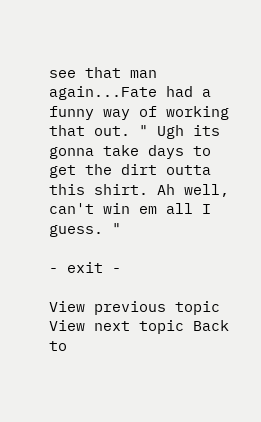see that man again...Fate had a funny way of working that out. " Ugh its gonna take days to get the dirt outta this shirt. Ah well, can't win em all I guess. "

- exit -

View previous topic View next topic Back to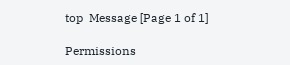top  Message [Page 1 of 1]

Permissions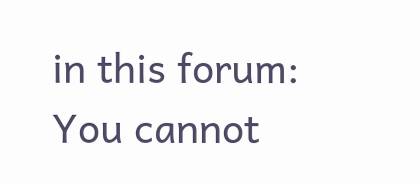in this forum:
You cannot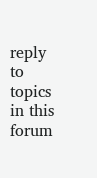reply to topics in this forum